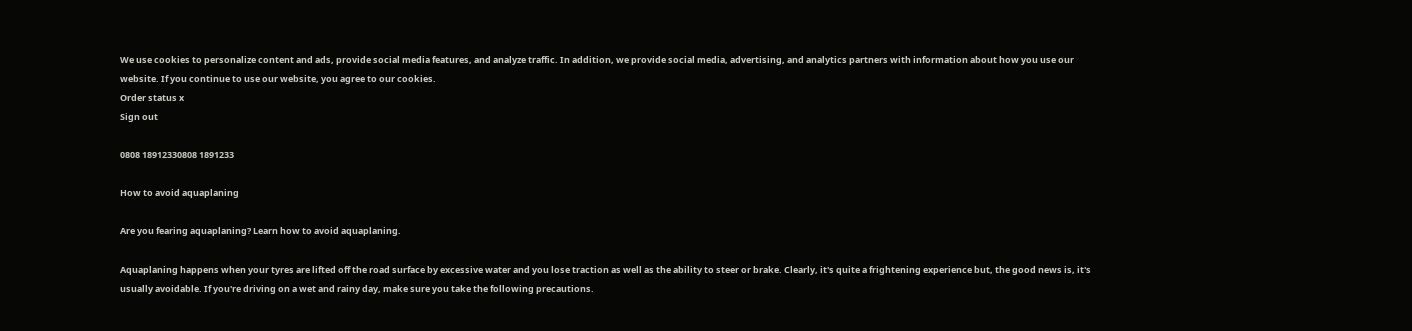We use cookies to personalize content and ads, provide social media features, and analyze traffic. In addition, we provide social media, advertising, and analytics partners with information about how you use our website. If you continue to use our website, you agree to our cookies.
Order status x
Sign out

0808 18912330808 1891233

How to avoid aquaplaning

Are you fearing aquaplaning? Learn how to avoid aquaplaning.

Aquaplaning happens when your tyres are lifted off the road surface by excessive water and you lose traction as well as the ability to steer or brake. Clearly, it's quite a frightening experience but, the good news is, it's usually avoidable. If you're driving on a wet and rainy day, make sure you take the following precautions.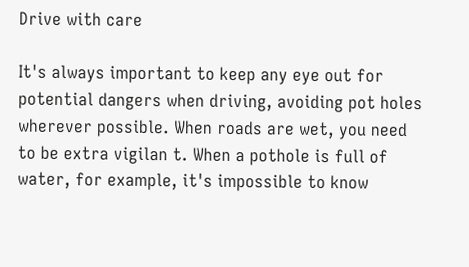Drive with care

It's always important to keep any eye out for potential dangers when driving, avoiding pot holes wherever possible. When roads are wet, you need to be extra vigilan t. When a pothole is full of water, for example, it's impossible to know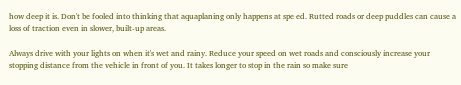how deep it is. Don't be fooled into thinking that aquaplaning only happens at spe ed. Rutted roads or deep puddles can cause a loss of traction even in slower, built-up areas.

Always drive with your lights on when it's wet and rainy. Reduce your speed on wet roads and consciously increase your stopping distance from the vehicle in front of you. It takes longer to stop in the rain so make sure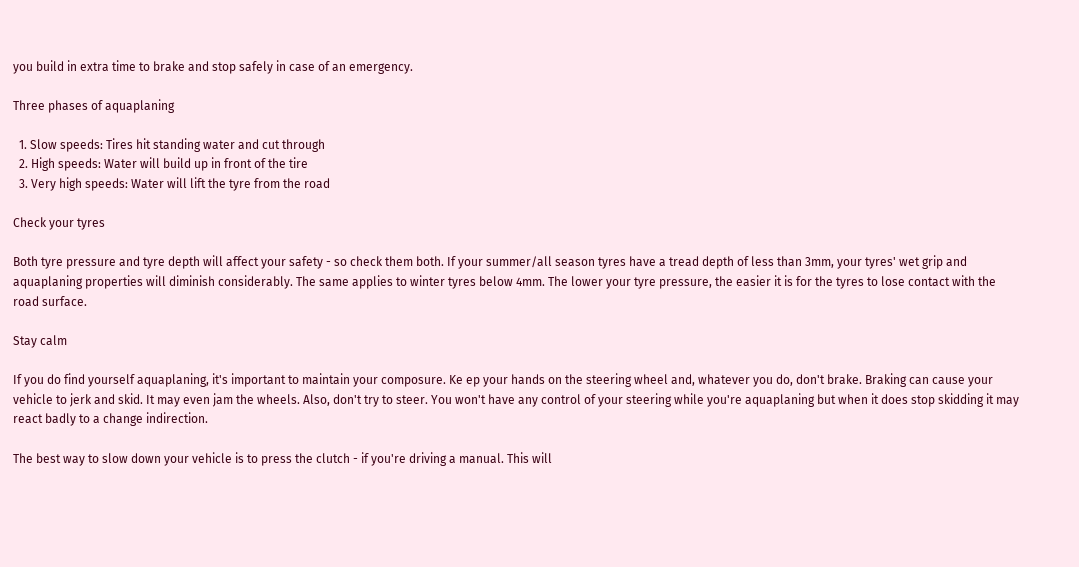you build in extra time to brake and stop safely in case of an emergency.

Three phases of aquaplaning

  1. Slow speeds: Tires hit standing water and cut through
  2. High speeds: Water will build up in front of the tire
  3. Very high speeds: Water will lift the tyre from the road

Check your tyres

Both tyre pressure and tyre depth will affect your safety - so check them both. If your summer/all season tyres have a tread depth of less than 3mm, your tyres' wet grip and aquaplaning properties will diminish considerably. The same applies to winter tyres below 4mm. The lower your tyre pressure, the easier it is for the tyres to lose contact with the road surface.

Stay calm

If you do find yourself aquaplaning, it's important to maintain your composure. Ke ep your hands on the steering wheel and, whatever you do, don't brake. Braking can cause your vehicle to jerk and skid. It may even jam the wheels. Also, don't try to steer. You won't have any control of your steering while you're aquaplaning but when it does stop skidding it may react badly to a change indirection.

The best way to slow down your vehicle is to press the clutch - if you're driving a manual. This will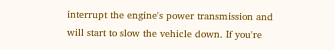interrupt the engine's power transmission and will start to slow the vehicle down. If you're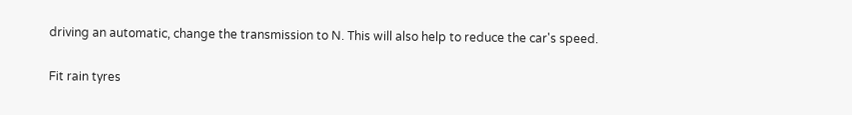driving an automatic, change the transmission to N. This will also help to reduce the car's speed.

Fit rain tyres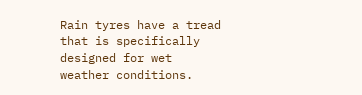Rain tyres have a tread that is specifically designed for wet weather conditions.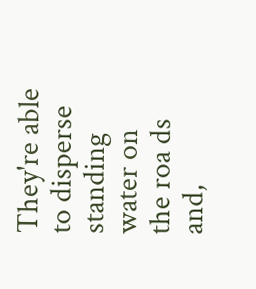They're able to disperse standing water on the roa ds and,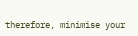therefore, minimise your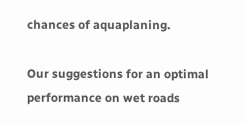chances of aquaplaning.

Our suggestions for an optimal performance on wet roads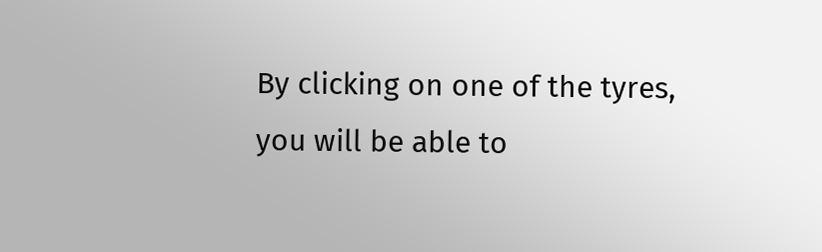By clicking on one of the tyres, you will be able to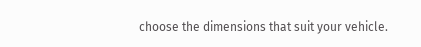choose the dimensions that suit your vehicle.